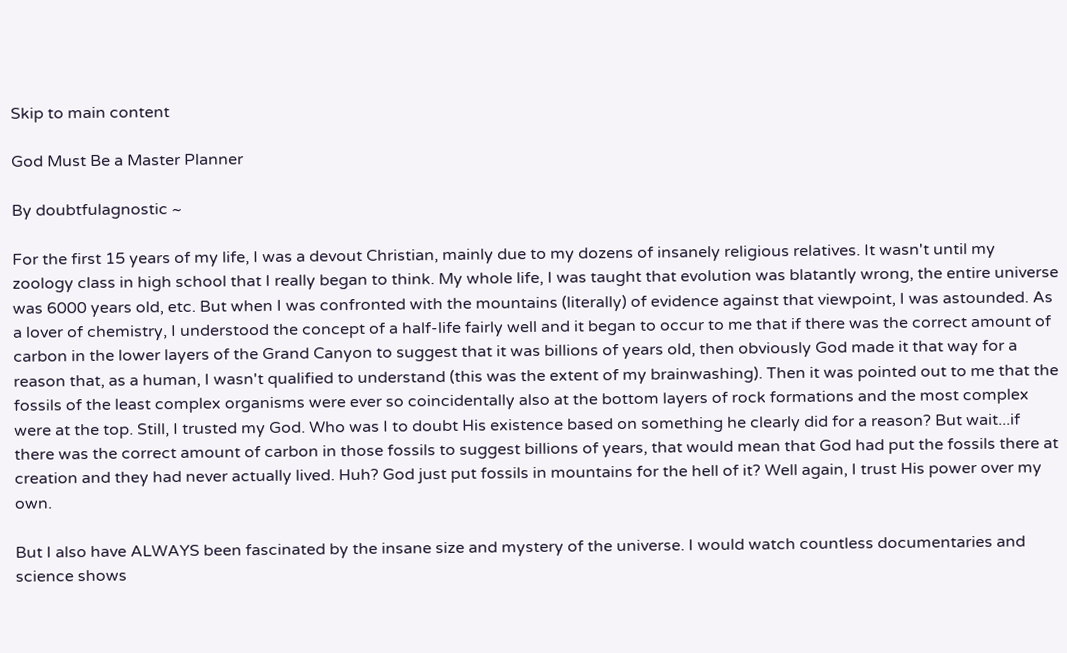Skip to main content

God Must Be a Master Planner

By doubtfulagnostic ~

For the first 15 years of my life, I was a devout Christian, mainly due to my dozens of insanely religious relatives. It wasn't until my zoology class in high school that I really began to think. My whole life, I was taught that evolution was blatantly wrong, the entire universe was 6000 years old, etc. But when I was confronted with the mountains (literally) of evidence against that viewpoint, I was astounded. As a lover of chemistry, I understood the concept of a half-life fairly well and it began to occur to me that if there was the correct amount of carbon in the lower layers of the Grand Canyon to suggest that it was billions of years old, then obviously God made it that way for a reason that, as a human, I wasn't qualified to understand (this was the extent of my brainwashing). Then it was pointed out to me that the fossils of the least complex organisms were ever so coincidentally also at the bottom layers of rock formations and the most complex were at the top. Still, I trusted my God. Who was I to doubt His existence based on something he clearly did for a reason? But wait...if there was the correct amount of carbon in those fossils to suggest billions of years, that would mean that God had put the fossils there at creation and they had never actually lived. Huh? God just put fossils in mountains for the hell of it? Well again, I trust His power over my own.

But I also have ALWAYS been fascinated by the insane size and mystery of the universe. I would watch countless documentaries and science shows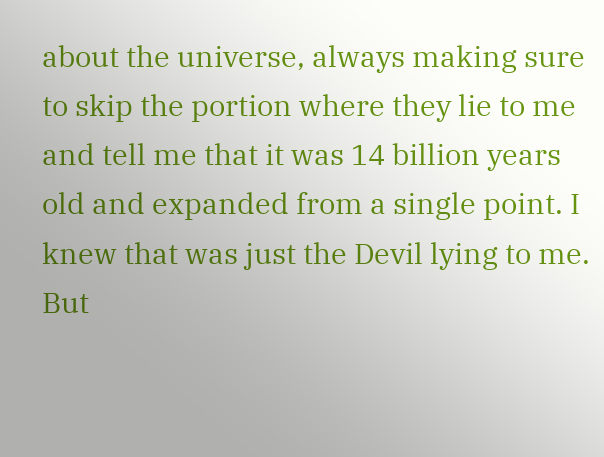about the universe, always making sure to skip the portion where they lie to me and tell me that it was 14 billion years old and expanded from a single point. I knew that was just the Devil lying to me. But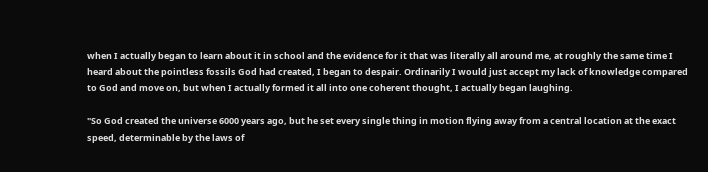when I actually began to learn about it in school and the evidence for it that was literally all around me, at roughly the same time I heard about the pointless fossils God had created, I began to despair. Ordinarily I would just accept my lack of knowledge compared to God and move on, but when I actually formed it all into one coherent thought, I actually began laughing.

"So God created the universe 6000 years ago, but he set every single thing in motion flying away from a central location at the exact speed, determinable by the laws of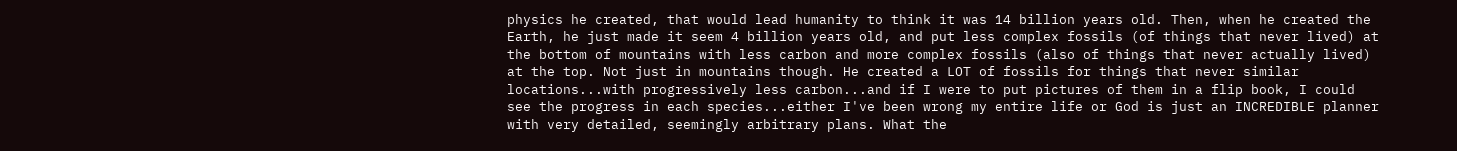physics he created, that would lead humanity to think it was 14 billion years old. Then, when he created the Earth, he just made it seem 4 billion years old, and put less complex fossils (of things that never lived) at the bottom of mountains with less carbon and more complex fossils (also of things that never actually lived) at the top. Not just in mountains though. He created a LOT of fossils for things that never similar locations...with progressively less carbon...and if I were to put pictures of them in a flip book, I could see the progress in each species...either I've been wrong my entire life or God is just an INCREDIBLE planner with very detailed, seemingly arbitrary plans. What the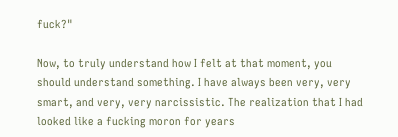fuck?"

Now, to truly understand how I felt at that moment, you should understand something. I have always been very, very smart, and very, very narcissistic. The realization that I had looked like a fucking moron for years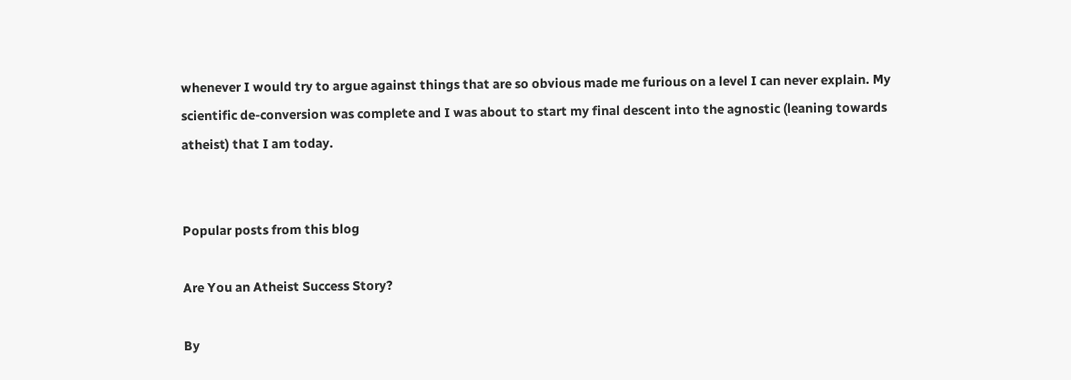whenever I would try to argue against things that are so obvious made me furious on a level I can never explain. My scientific de-conversion was complete and I was about to start my final descent into the agnostic (leaning towards atheist) that I am today.


Popular posts from this blog

Are You an Atheist Success Story?

By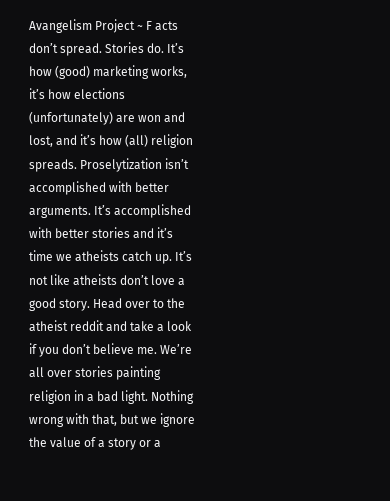Avangelism Project ~ F acts don’t spread. Stories do. It’s how (good) marketing works, it’s how elections (unfortunately) are won and lost, and it’s how (all) religion spreads. Proselytization isn’t accomplished with better arguments. It’s accomplished with better stories and it’s time we atheists catch up. It’s not like atheists don’t love a good story. Head over to the atheist reddit and take a look if you don’t believe me. We’re all over stories painting religion in a bad light. Nothing wrong with that, but we ignore the value of a story or a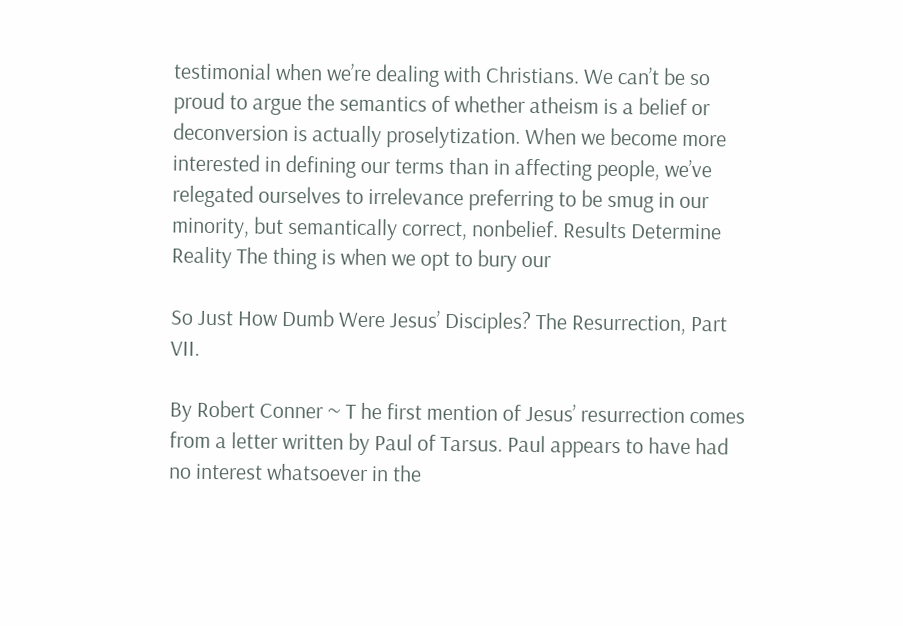testimonial when we’re dealing with Christians. We can’t be so proud to argue the semantics of whether atheism is a belief or deconversion is actually proselytization. When we become more interested in defining our terms than in affecting people, we’ve relegated ourselves to irrelevance preferring to be smug in our minority, but semantically correct, nonbelief. Results Determine Reality The thing is when we opt to bury our

So Just How Dumb Were Jesus’ Disciples? The Resurrection, Part VII.

By Robert Conner ~ T he first mention of Jesus’ resurrection comes from a letter written by Paul of Tarsus. Paul appears to have had no interest whatsoever in the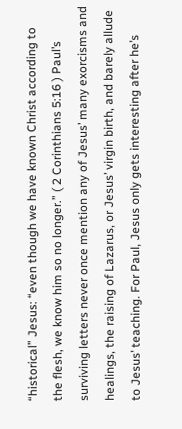“historical” Jesus: “even though we have known Christ according to the flesh, we know him so no longer.” ( 2 Corinthians 5:16 ) Paul’s surviving letters never once mention any of Jesus’ many exorcisms and healings, the raising of Lazarus, or Jesus’ virgin birth, and barely allude to Jesus’ teaching. For Paul, Jesus only gets interesting after he’s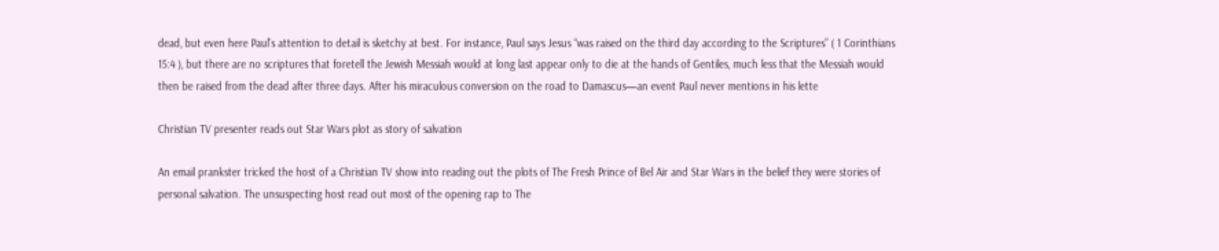dead, but even here Paul’s attention to detail is sketchy at best. For instance, Paul says Jesus “was raised on the third day according to the Scriptures” ( 1 Corinthians 15:4 ), but there are no scriptures that foretell the Jewish Messiah would at long last appear only to die at the hands of Gentiles, much less that the Messiah would then be raised from the dead after three days. After his miraculous conversion on the road to Damascus—an event Paul never mentions in his lette

Christian TV presenter reads out Star Wars plot as story of salvation

An email prankster tricked the host of a Christian TV show into reading out the plots of The Fresh Prince of Bel Air and Star Wars in the belief they were stories of personal salvation. The unsuspecting host read out most of the opening rap to The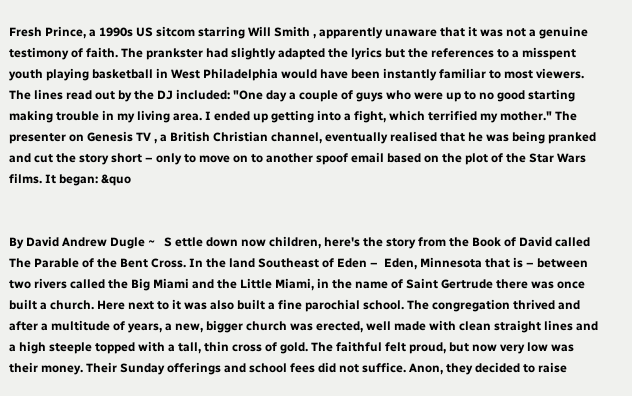Fresh Prince, a 1990s US sitcom starring Will Smith , apparently unaware that it was not a genuine testimony of faith. The prankster had slightly adapted the lyrics but the references to a misspent youth playing basketball in West Philadelphia would have been instantly familiar to most viewers. The lines read out by the DJ included: "One day a couple of guys who were up to no good starting making trouble in my living area. I ended up getting into a fight, which terrified my mother." The presenter on Genesis TV , a British Christian channel, eventually realised that he was being pranked and cut the story short – only to move on to another spoof email based on the plot of the Star Wars films. It began: &quo


By David Andrew Dugle ~   S ettle down now children, here's the story from the Book of David called The Parable of the Bent Cross. In the land Southeast of Eden –  Eden, Minnesota that is – between two rivers called the Big Miami and the Little Miami, in the name of Saint Gertrude there was once built a church. Here next to it was also built a fine parochial school. The congregation thrived and after a multitude of years, a new, bigger church was erected, well made with clean straight lines and a high steeple topped with a tall, thin cross of gold. The faithful felt proud, but now very low was their money. Their Sunday offerings and school fees did not suffice. Anon, they decided to raise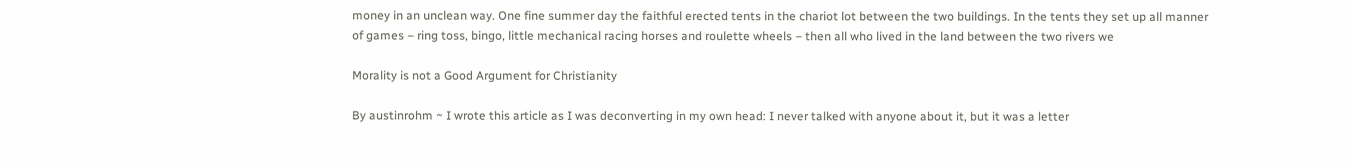money in an unclean way. One fine summer day the faithful erected tents in the chariot lot between the two buildings. In the tents they set up all manner of games – ring toss, bingo, little mechanical racing horses and roulette wheels – then all who lived in the land between the two rivers we

Morality is not a Good Argument for Christianity

By austinrohm ~ I wrote this article as I was deconverting in my own head: I never talked with anyone about it, but it was a letter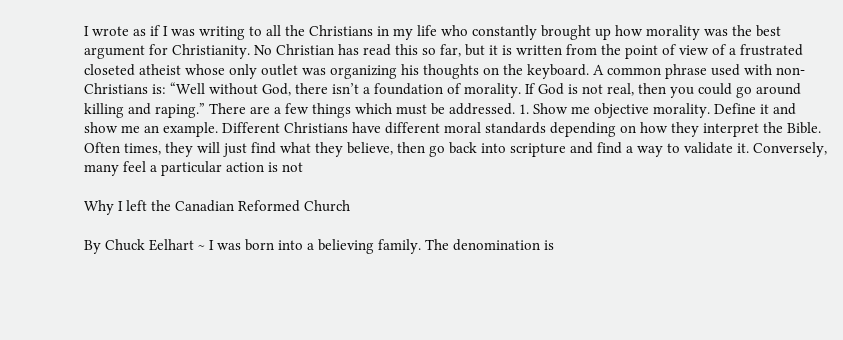I wrote as if I was writing to all the Christians in my life who constantly brought up how morality was the best argument for Christianity. No Christian has read this so far, but it is written from the point of view of a frustrated closeted atheist whose only outlet was organizing his thoughts on the keyboard. A common phrase used with non-Christians is: “Well without God, there isn’t a foundation of morality. If God is not real, then you could go around killing and raping.” There are a few things which must be addressed. 1. Show me objective morality. Define it and show me an example. Different Christians have different moral standards depending on how they interpret the Bible. Often times, they will just find what they believe, then go back into scripture and find a way to validate it. Conversely, many feel a particular action is not

Why I left the Canadian Reformed Church

By Chuck Eelhart ~ I was born into a believing family. The denomination is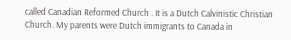called Canadian Reformed Church . It is a Dutch Calvinistic Christian Church. My parents were Dutch immigrants to Canada in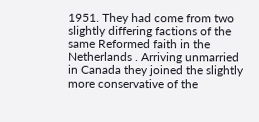1951. They had come from two slightly differing factions of the same Reformed faith in the Netherlands . Arriving unmarried in Canada they joined the slightly more conservative of the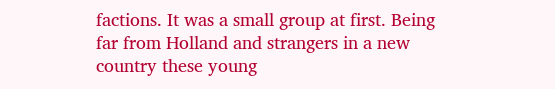factions. It was a small group at first. Being far from Holland and strangers in a new country these young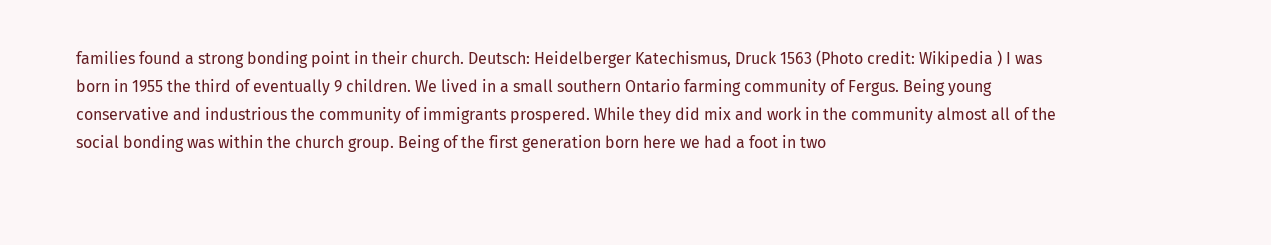families found a strong bonding point in their church. Deutsch: Heidelberger Katechismus, Druck 1563 (Photo credit: Wikipedia ) I was born in 1955 the third of eventually 9 children. We lived in a small southern Ontario farming community of Fergus. Being young conservative and industrious the community of immigrants prospered. While they did mix and work in the community almost all of the social bonding was within the church group. Being of the first generation born here we had a foot in two